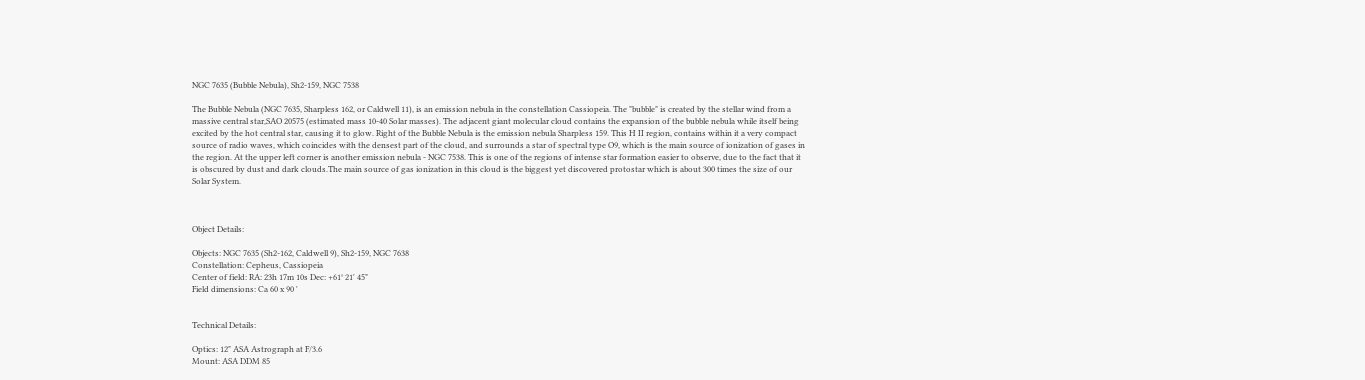NGC 7635 (Bubble Nebula), Sh2-159, NGC 7538

The Bubble Nebula (NGC 7635, Sharpless 162, or Caldwell 11), is an emission nebula in the constellation Cassiopeia. The "bubble" is created by the stellar wind from a massive central star,SAO 20575 (estimated mass 10-40 Solar masses). The adjacent giant molecular cloud contains the expansion of the bubble nebula while itself being excited by the hot central star, causing it to glow. Right of the Bubble Nebula is the emission nebula Sharpless 159. This H II region, contains within it a very compact source of radio waves, which coincides with the densest part of the cloud, and surrounds a star of spectral type O9, which is the main source of ionization of gases in the region. At the upper left corner is another emission nebula - NGC 7538. This is one of the regions of intense star formation easier to observe, due to the fact that it is obscured by dust and dark clouds.The main source of gas ionization in this cloud is the biggest yet discovered protostar which is about 300 times the size of our Solar System.



Object Details:

Objects: NGC 7635 (Sh2-162, Caldwell 9), Sh2-159, NGC 7638
Constellation: Cepheus, Cassiopeia
Center of field: RA: 23h 17m 10s Dec: +61° 21' 45"
Field dimensions: Ca 60 x 90 '


Technical Details:

Optics: 12" ASA Astrograph at F/3.6
Mount: ASA DDM 85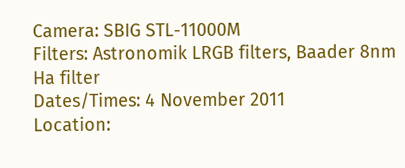Camera: SBIG STL-11000M
Filters: Astronomik LRGB filters, Baader 8nm Ha filter
Dates/Times: 4 November 2011
Location: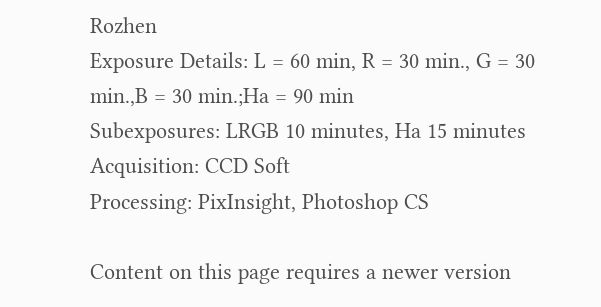Rozhen
Exposure Details: L = 60 min, R = 30 min., G = 30 min.,B = 30 min.;Ha = 90 min
Subexposures: LRGB 10 minutes, Ha 15 minutes
Acquisition: CCD Soft
Processing: PixInsight, Photoshop CS

Content on this page requires a newer version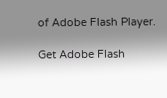of Adobe Flash Player.

Get Adobe Flash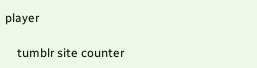player

    tumblr site counter